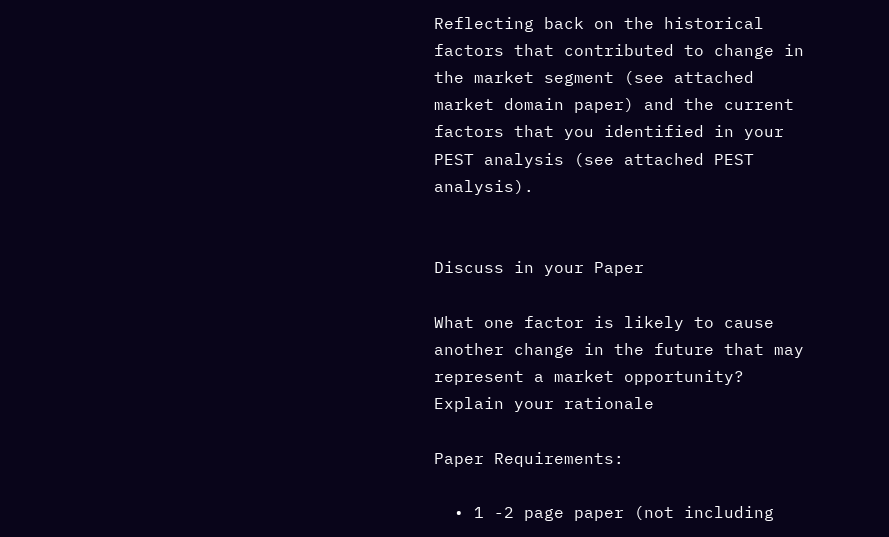Reflecting back on the historical factors that contributed to change in the market segment (see attached market domain paper) and the current factors that you identified in your PEST analysis (see attached PEST analysis).


Discuss in your Paper

What one factor is likely to cause another change in the future that may represent a market opportunity? Explain your rationale

Paper Requirements:

  • 1 -2 page paper (not including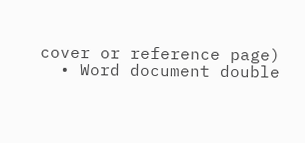cover or reference page)
  • Word document double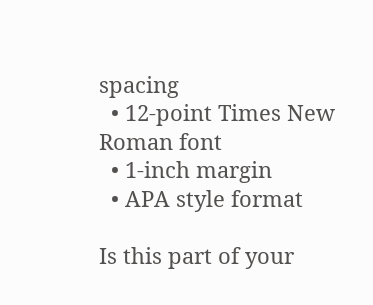spacing
  • 12-point Times New Roman font
  • 1-inch margin
  • APA style format

Is this part of your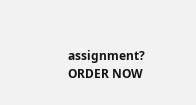assignment? ORDER NOW